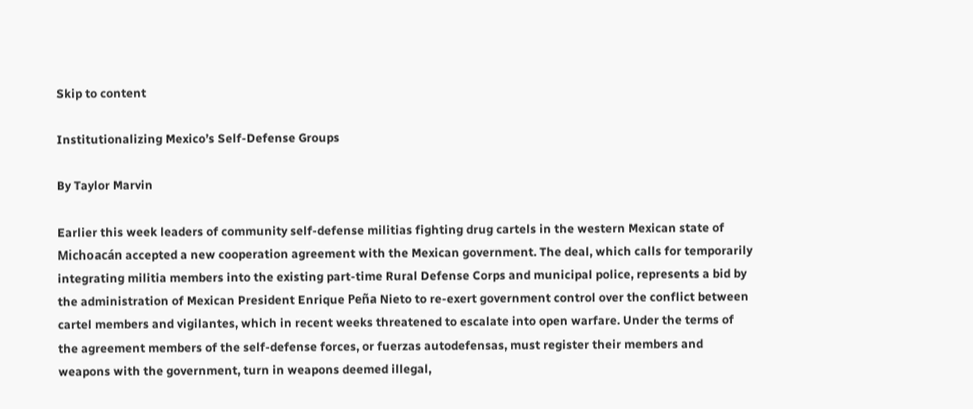Skip to content

Institutionalizing Mexico’s Self-Defense Groups

By Taylor Marvin

Earlier this week leaders of community self-defense militias fighting drug cartels in the western Mexican state of Michoacán accepted a new cooperation agreement with the Mexican government. The deal, which calls for temporarily integrating militia members into the existing part-time Rural Defense Corps and municipal police, represents a bid by the administration of Mexican President Enrique Peña Nieto to re-exert government control over the conflict between cartel members and vigilantes, which in recent weeks threatened to escalate into open warfare. Under the terms of the agreement members of the self-defense forces, or fuerzas autodefensas, must register their members and weapons with the government, turn in weapons deemed illegal,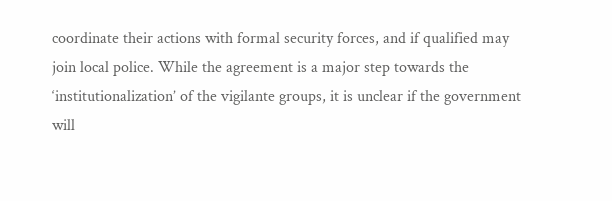coordinate their actions with formal security forces, and if qualified may join local police. While the agreement is a major step towards the ‘institutionalization’ of the vigilante groups, it is unclear if the government will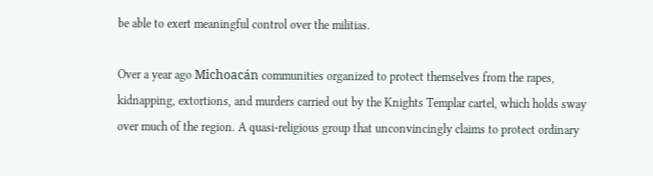be able to exert meaningful control over the militias.

Over a year ago Michoacán communities organized to protect themselves from the rapes, kidnapping, extortions, and murders carried out by the Knights Templar cartel, which holds sway over much of the region. A quasi-religious group that unconvincingly claims to protect ordinary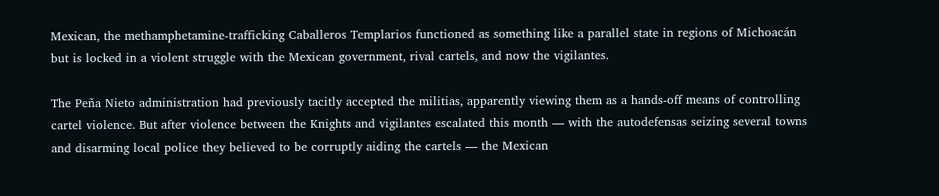Mexican, the methamphetamine-trafficking Caballeros Templarios functioned as something like a parallel state in regions of Michoacán but is locked in a violent struggle with the Mexican government, rival cartels, and now the vigilantes.

The Peña Nieto administration had previously tacitly accepted the militias, apparently viewing them as a hands-off means of controlling cartel violence. But after violence between the Knights and vigilantes escalated this month — with the autodefensas seizing several towns and disarming local police they believed to be corruptly aiding the cartels — the Mexican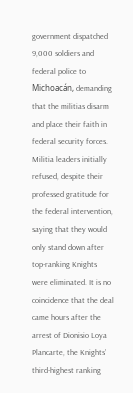government dispatched 9,000 soldiers and federal police to Michoacán, demanding that the militias disarm and place their faith in federal security forces. Militia leaders initially refused, despite their professed gratitude for the federal intervention, saying that they would only stand down after top-ranking Knights were eliminated. It is no coincidence that the deal came hours after the arrest of Dionisio Loya Plancarte, the Knights’ third-highest ranking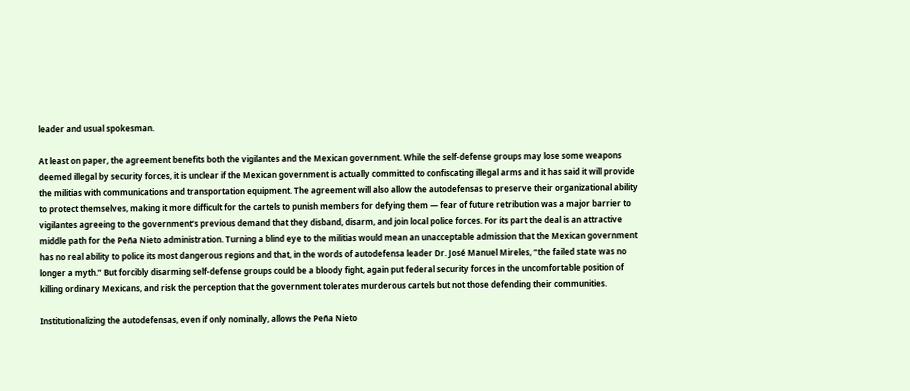leader and usual spokesman.

At least on paper, the agreement benefits both the vigilantes and the Mexican government. While the self-defense groups may lose some weapons deemed illegal by security forces, it is unclear if the Mexican government is actually committed to confiscating illegal arms and it has said it will provide the militias with communications and transportation equipment. The agreement will also allow the autodefensas to preserve their organizational ability to protect themselves, making it more difficult for the cartels to punish members for defying them — fear of future retribution was a major barrier to vigilantes agreeing to the government’s previous demand that they disband, disarm, and join local police forces. For its part the deal is an attractive middle path for the Peña Nieto administration. Turning a blind eye to the militias would mean an unacceptable admission that the Mexican government has no real ability to police its most dangerous regions and that, in the words of autodefensa leader Dr. José Manuel Mireles, “the failed state was no longer a myth.” But forcibly disarming self-defense groups could be a bloody fight, again put federal security forces in the uncomfortable position of killing ordinary Mexicans, and risk the perception that the government tolerates murderous cartels but not those defending their communities.

Institutionalizing the autodefensas, even if only nominally, allows the Peña Nieto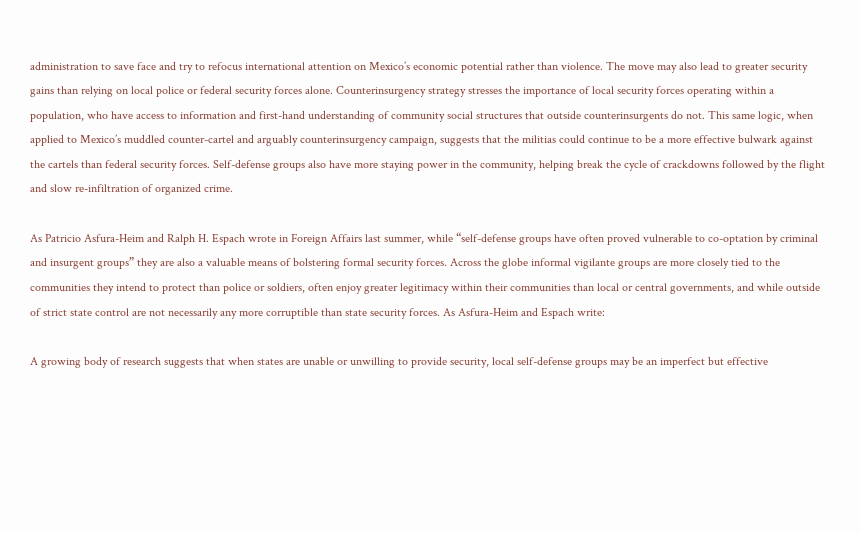administration to save face and try to refocus international attention on Mexico’s economic potential rather than violence. The move may also lead to greater security gains than relying on local police or federal security forces alone. Counterinsurgency strategy stresses the importance of local security forces operating within a population, who have access to information and first-hand understanding of community social structures that outside counterinsurgents do not. This same logic, when applied to Mexico’s muddled counter-cartel and arguably counterinsurgency campaign, suggests that the militias could continue to be a more effective bulwark against the cartels than federal security forces. Self-defense groups also have more staying power in the community, helping break the cycle of crackdowns followed by the flight and slow re-infiltration of organized crime.

As Patricio Asfura-Heim and Ralph H. Espach wrote in Foreign Affairs last summer, while “self-defense groups have often proved vulnerable to co-optation by criminal and insurgent groups” they are also a valuable means of bolstering formal security forces. Across the globe informal vigilante groups are more closely tied to the communities they intend to protect than police or soldiers, often enjoy greater legitimacy within their communities than local or central governments, and while outside of strict state control are not necessarily any more corruptible than state security forces. As Asfura-Heim and Espach write:

A growing body of research suggests that when states are unable or unwilling to provide security, local self-defense groups may be an imperfect but effective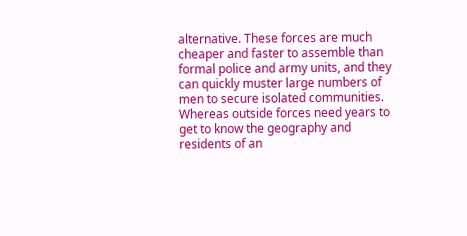alternative. These forces are much cheaper and faster to assemble than formal police and army units, and they can quickly muster large numbers of men to secure isolated communities. Whereas outside forces need years to get to know the geography and residents of an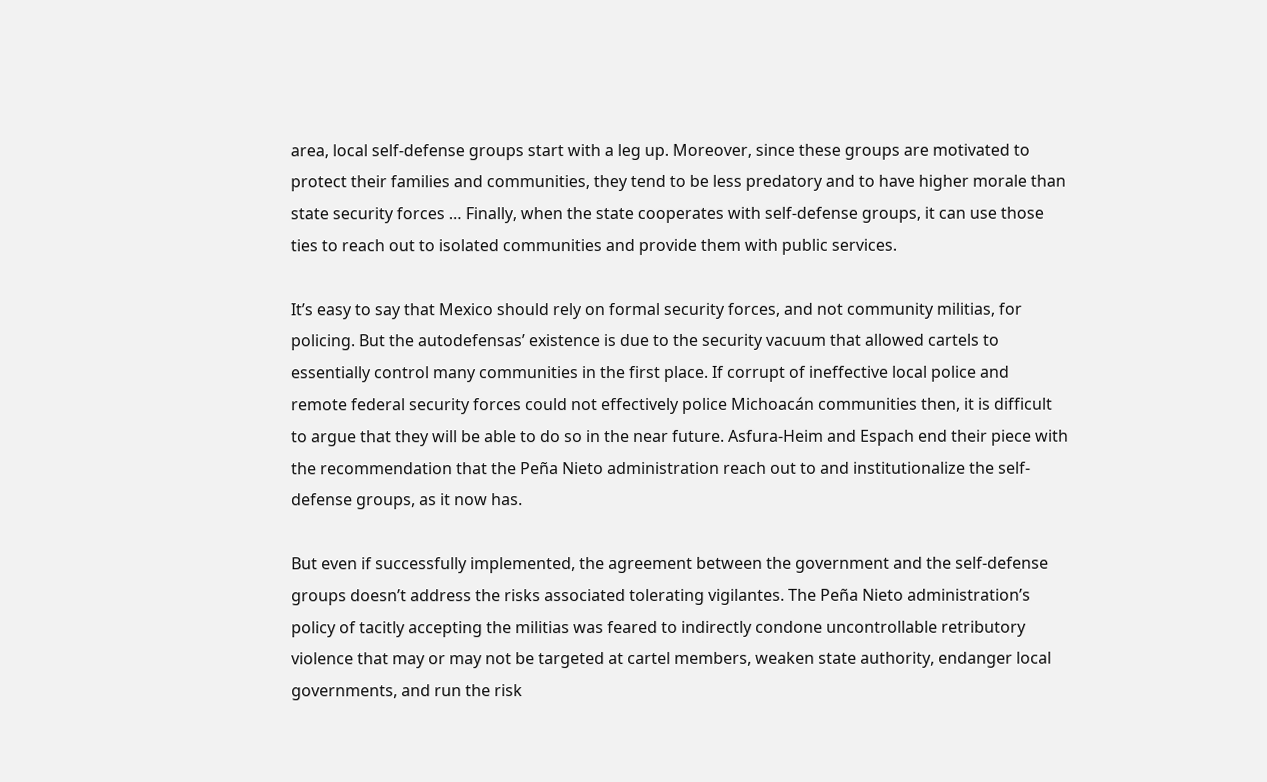area, local self-defense groups start with a leg up. Moreover, since these groups are motivated to protect their families and communities, they tend to be less predatory and to have higher morale than state security forces … Finally, when the state cooperates with self-defense groups, it can use those ties to reach out to isolated communities and provide them with public services.

It’s easy to say that Mexico should rely on formal security forces, and not community militias, for policing. But the autodefensas’ existence is due to the security vacuum that allowed cartels to essentially control many communities in the first place. If corrupt of ineffective local police and remote federal security forces could not effectively police Michoacán communities then, it is difficult to argue that they will be able to do so in the near future. Asfura-Heim and Espach end their piece with the recommendation that the Peña Nieto administration reach out to and institutionalize the self-defense groups, as it now has.

But even if successfully implemented, the agreement between the government and the self-defense groups doesn’t address the risks associated tolerating vigilantes. The Peña Nieto administration’s policy of tacitly accepting the militias was feared to indirectly condone uncontrollable retributory violence that may or may not be targeted at cartel members, weaken state authority, endanger local governments, and run the risk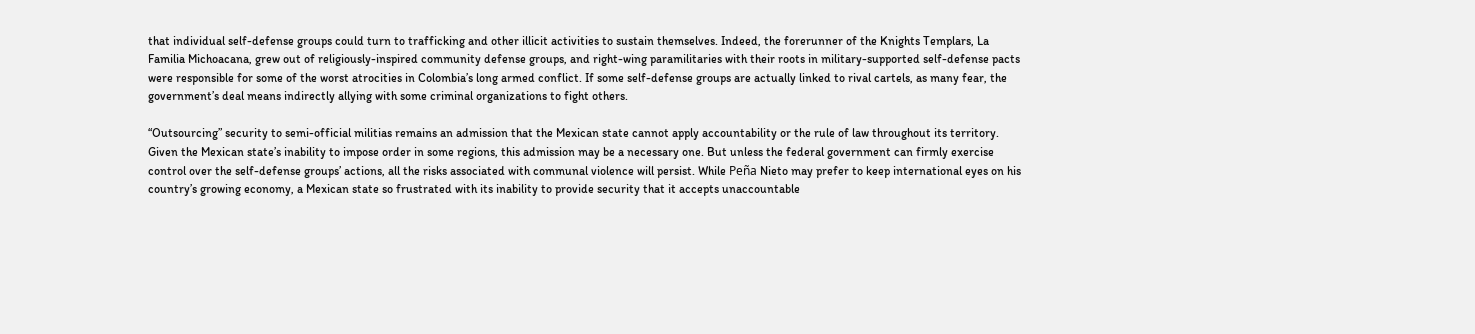that individual self-defense groups could turn to trafficking and other illicit activities to sustain themselves. Indeed, the forerunner of the Knights Templars, La Familia Michoacana, grew out of religiously-inspired community defense groups, and right-wing paramilitaries with their roots in military-supported self-defense pacts were responsible for some of the worst atrocities in Colombia’s long armed conflict. If some self-defense groups are actually linked to rival cartels, as many fear, the government’s deal means indirectly allying with some criminal organizations to fight others.

“Outsourcing” security to semi-official militias remains an admission that the Mexican state cannot apply accountability or the rule of law throughout its territory. Given the Mexican state’s inability to impose order in some regions, this admission may be a necessary one. But unless the federal government can firmly exercise control over the self-defense groups’ actions, all the risks associated with communal violence will persist. While Peña Nieto may prefer to keep international eyes on his country’s growing economy, a Mexican state so frustrated with its inability to provide security that it accepts unaccountable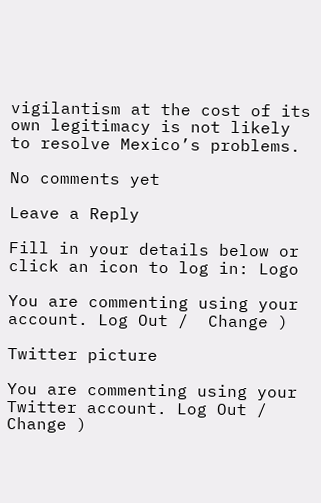vigilantism at the cost of its own legitimacy is not likely to resolve Mexico’s problems.

No comments yet

Leave a Reply

Fill in your details below or click an icon to log in: Logo

You are commenting using your account. Log Out /  Change )

Twitter picture

You are commenting using your Twitter account. Log Out /  Change )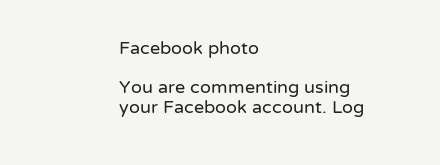Facebook photo

You are commenting using your Facebook account. Log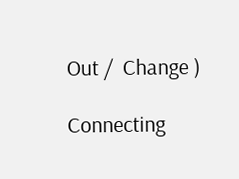Out /  Change )

Connecting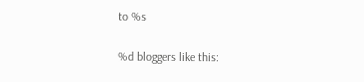to %s

%d bloggers like this: